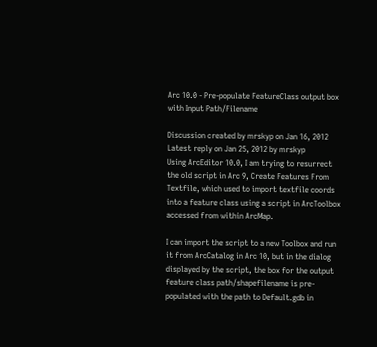Arc 10.0 - Pre-populate FeatureClass output box with Input Path/Filename

Discussion created by mrskyp on Jan 16, 2012
Latest reply on Jan 25, 2012 by mrskyp
Using ArcEditor 10.0, I am trying to resurrect the old script in Arc 9, Create Features From Textfile, which used to import textfile coords into a feature class using a script in ArcToolbox accessed from within ArcMap.

I can import the script to a new Toolbox and run it from ArcCatalog in Arc 10, but in the dialog displayed by the script, the box for the output feature class path/shapefilename is pre-populated with the path to Default.gdb in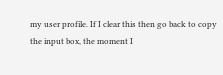my user profile. If I clear this then go back to copy the input box, the moment I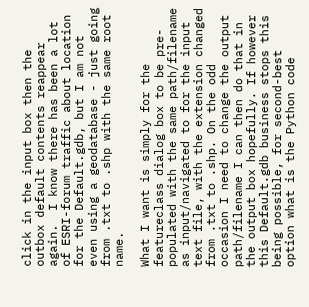click in the input box then the outbox default contents reappear again.  I know there has been a lot of ESRI-forum traffic about location for the Default.gdb, but I am not even using a geodatabase - just going from .txt to .shp with the same root name.

What I want is simply for the featureclass dialog box to be pre-populated with the same path/filename as input/navigated to for the input text file, with the extension changed from .txt to .shp. On the odd occasion I need to change the output path/filename I can then do that in the output box hopefully. If however this Default.gdb business stops this being possible, for second-best option what is the Python code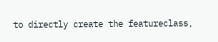to directly create the featureclass,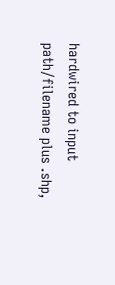hardwired to input path/filename plus .shp,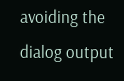avoiding the dialog output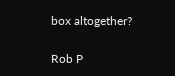box altogether?

Rob P